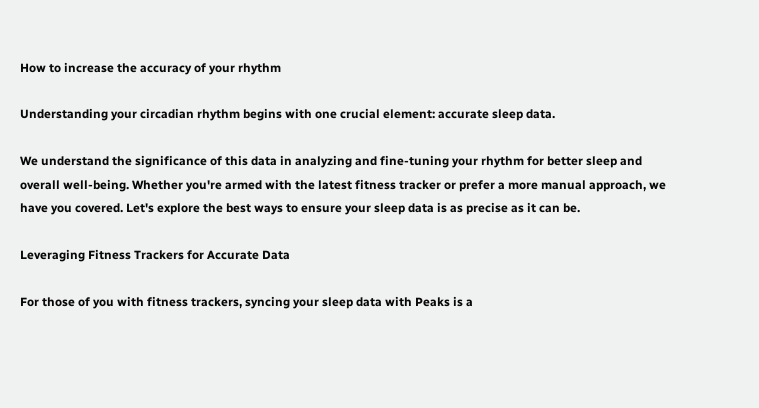How to increase the accuracy of your rhythm

Understanding your circadian rhythm begins with one crucial element: accurate sleep data.

We understand the significance of this data in analyzing and fine-tuning your rhythm for better sleep and overall well-being. Whether you're armed with the latest fitness tracker or prefer a more manual approach, we have you covered. Let's explore the best ways to ensure your sleep data is as precise as it can be.

Leveraging Fitness Trackers for Accurate Data

For those of you with fitness trackers, syncing your sleep data with Peaks is a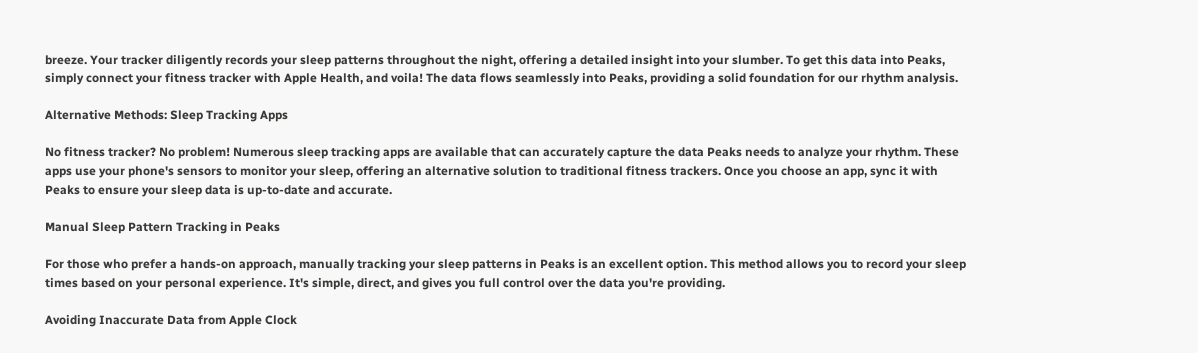breeze. Your tracker diligently records your sleep patterns throughout the night, offering a detailed insight into your slumber. To get this data into Peaks, simply connect your fitness tracker with Apple Health, and voila! The data flows seamlessly into Peaks, providing a solid foundation for our rhythm analysis.

Alternative Methods: Sleep Tracking Apps

No fitness tracker? No problem! Numerous sleep tracking apps are available that can accurately capture the data Peaks needs to analyze your rhythm. These apps use your phone's sensors to monitor your sleep, offering an alternative solution to traditional fitness trackers. Once you choose an app, sync it with Peaks to ensure your sleep data is up-to-date and accurate.

Manual Sleep Pattern Tracking in Peaks

For those who prefer a hands-on approach, manually tracking your sleep patterns in Peaks is an excellent option. This method allows you to record your sleep times based on your personal experience. It's simple, direct, and gives you full control over the data you're providing.

Avoiding Inaccurate Data from Apple Clock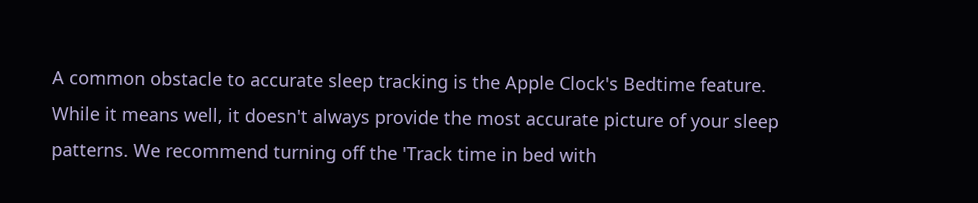A common obstacle to accurate sleep tracking is the Apple Clock's Bedtime feature. While it means well, it doesn't always provide the most accurate picture of your sleep patterns. We recommend turning off the 'Track time in bed with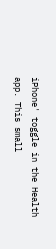iPhone' toggle in the Health app. This small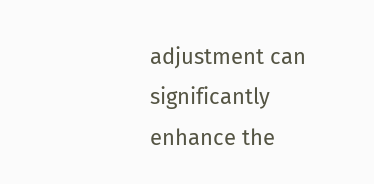adjustment can significantly enhance the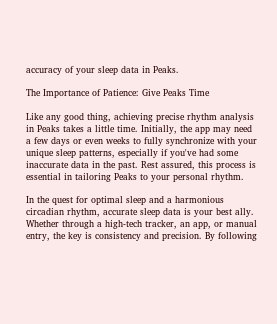accuracy of your sleep data in Peaks.

The Importance of Patience: Give Peaks Time

Like any good thing, achieving precise rhythm analysis in Peaks takes a little time. Initially, the app may need a few days or even weeks to fully synchronize with your unique sleep patterns, especially if you've had some inaccurate data in the past. Rest assured, this process is essential in tailoring Peaks to your personal rhythm.

In the quest for optimal sleep and a harmonious circadian rhythm, accurate sleep data is your best ally. Whether through a high-tech tracker, an app, or manual entry, the key is consistency and precision. By following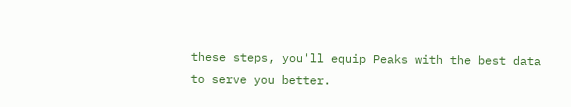these steps, you'll equip Peaks with the best data to serve you better.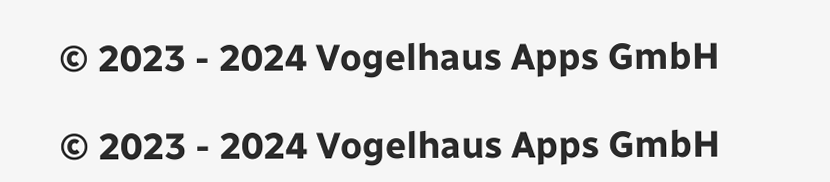© 2023 - 2024 Vogelhaus Apps GmbH

© 2023 - 2024 Vogelhaus Apps GmbH